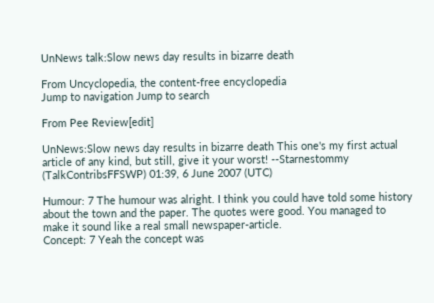UnNews talk:Slow news day results in bizarre death

From Uncyclopedia, the content-free encyclopedia
Jump to navigation Jump to search

From Pee Review[edit]

UnNews:Slow news day results in bizarre death This one's my first actual article of any kind, but still, give it your worst! --Starnestommy (TalkContribsFFSWP) 01:39, 6 June 2007 (UTC)

Humour: 7 The humour was alright. I think you could have told some history about the town and the paper. The quotes were good. You managed to make it sound like a real small newspaper-article.
Concept: 7 Yeah the concept was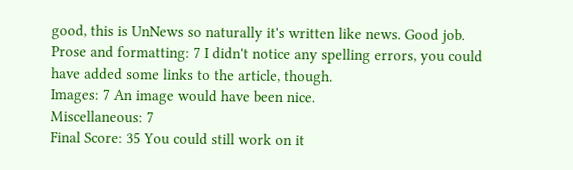good, this is UnNews so naturally it's written like news. Good job.
Prose and formatting: 7 I didn't notice any spelling errors, you could have added some links to the article, though.
Images: 7 An image would have been nice.
Miscellaneous: 7
Final Score: 35 You could still work on it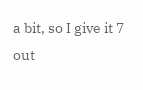a bit, so I give it 7 out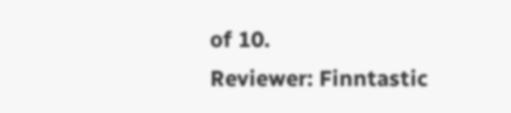of 10.
Reviewer: Finntastic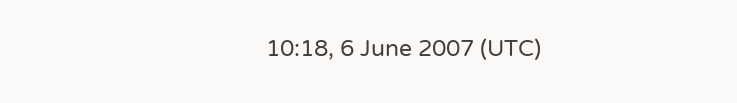10:18, 6 June 2007 (UTC)